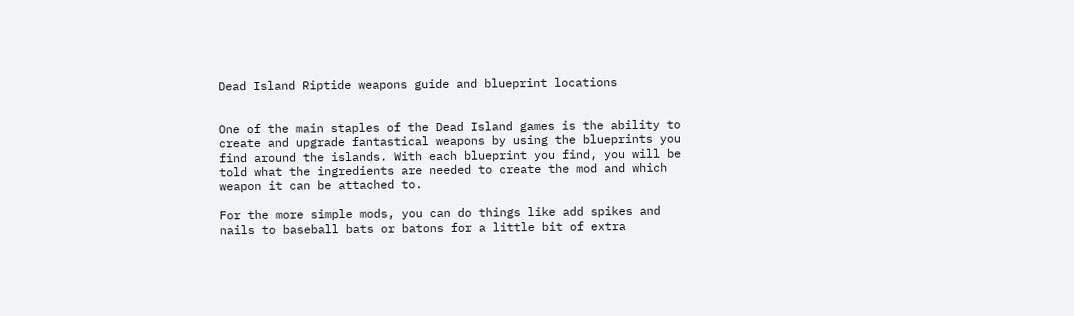Dead Island Riptide weapons guide and blueprint locations


One of the main staples of the Dead Island games is the ability to create and upgrade fantastical weapons by using the blueprints you find around the islands. With each blueprint you find, you will be told what the ingredients are needed to create the mod and which weapon it can be attached to.

For the more simple mods, you can do things like add spikes and nails to baseball bats or batons for a little bit of extra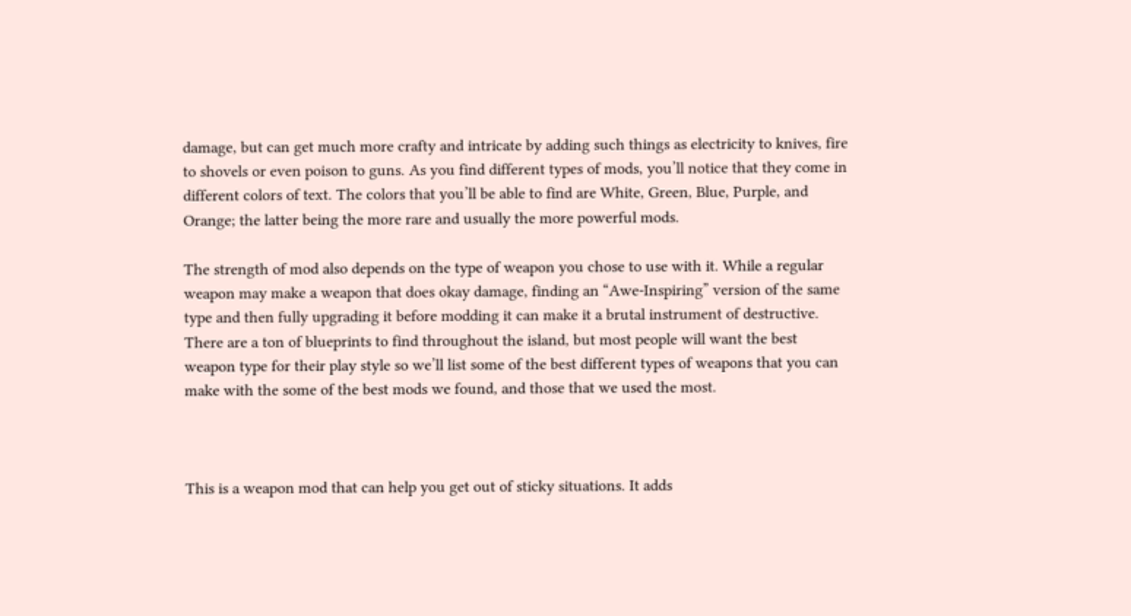damage, but can get much more crafty and intricate by adding such things as electricity to knives, fire to shovels or even poison to guns. As you find different types of mods, you’ll notice that they come in different colors of text. The colors that you’ll be able to find are White, Green, Blue, Purple, and Orange; the latter being the more rare and usually the more powerful mods.

The strength of mod also depends on the type of weapon you chose to use with it. While a regular weapon may make a weapon that does okay damage, finding an “Awe-Inspiring” version of the same type and then fully upgrading it before modding it can make it a brutal instrument of destructive. There are a ton of blueprints to find throughout the island, but most people will want the best weapon type for their play style so we’ll list some of the best different types of weapons that you can make with the some of the best mods we found, and those that we used the most.



This is a weapon mod that can help you get out of sticky situations. It adds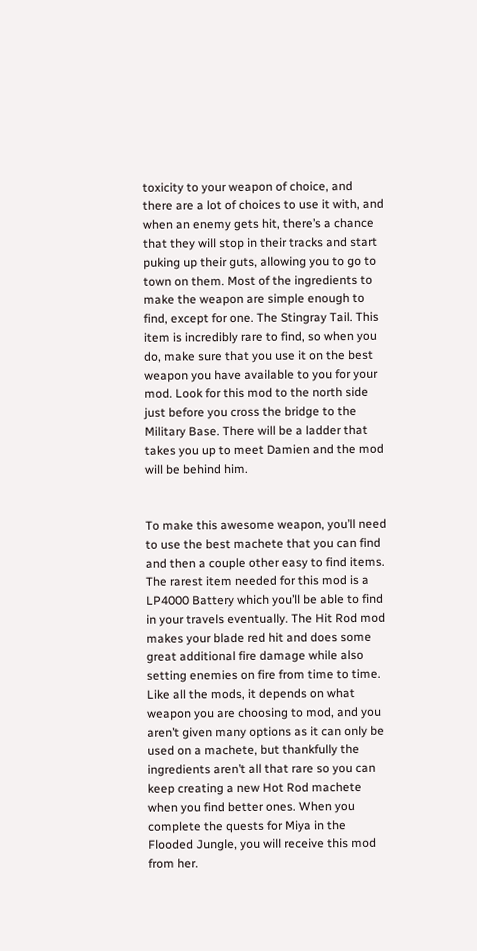toxicity to your weapon of choice, and there are a lot of choices to use it with, and when an enemy gets hit, there’s a chance that they will stop in their tracks and start puking up their guts, allowing you to go to town on them. Most of the ingredients to make the weapon are simple enough to find, except for one. The Stingray Tail. This item is incredibly rare to find, so when you do, make sure that you use it on the best weapon you have available to you for your mod. Look for this mod to the north side just before you cross the bridge to the Military Base. There will be a ladder that takes you up to meet Damien and the mod will be behind him.


To make this awesome weapon, you’ll need to use the best machete that you can find and then a couple other easy to find items. The rarest item needed for this mod is a LP4000 Battery which you’ll be able to find in your travels eventually. The Hit Rod mod makes your blade red hit and does some great additional fire damage while also setting enemies on fire from time to time. Like all the mods, it depends on what weapon you are choosing to mod, and you aren’t given many options as it can only be used on a machete, but thankfully the ingredients aren’t all that rare so you can keep creating a new Hot Rod machete when you find better ones. When you complete the quests for Miya in the Flooded Jungle, you will receive this mod from her.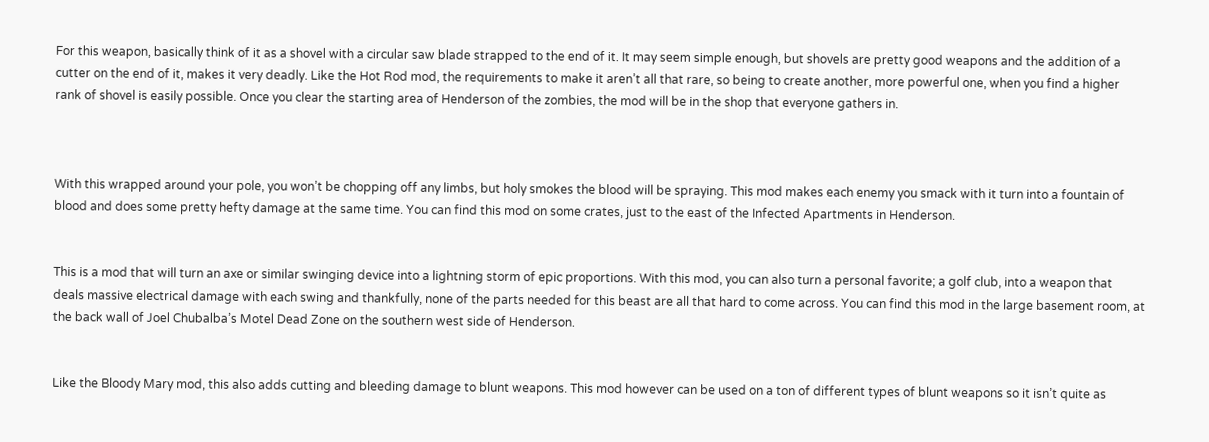For this weapon, basically think of it as a shovel with a circular saw blade strapped to the end of it. It may seem simple enough, but shovels are pretty good weapons and the addition of a cutter on the end of it, makes it very deadly. Like the Hot Rod mod, the requirements to make it aren’t all that rare, so being to create another, more powerful one, when you find a higher rank of shovel is easily possible. Once you clear the starting area of Henderson of the zombies, the mod will be in the shop that everyone gathers in.



With this wrapped around your pole, you won’t be chopping off any limbs, but holy smokes the blood will be spraying. This mod makes each enemy you smack with it turn into a fountain of blood and does some pretty hefty damage at the same time. You can find this mod on some crates, just to the east of the Infected Apartments in Henderson.


This is a mod that will turn an axe or similar swinging device into a lightning storm of epic proportions. With this mod, you can also turn a personal favorite; a golf club, into a weapon that deals massive electrical damage with each swing and thankfully, none of the parts needed for this beast are all that hard to come across. You can find this mod in the large basement room, at the back wall of Joel Chubalba’s Motel Dead Zone on the southern west side of Henderson.


Like the Bloody Mary mod, this also adds cutting and bleeding damage to blunt weapons. This mod however can be used on a ton of different types of blunt weapons so it isn’t quite as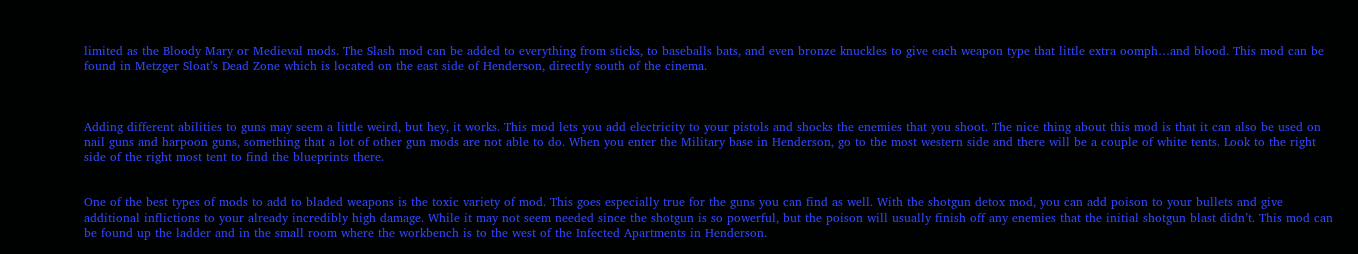limited as the Bloody Mary or Medieval mods. The Slash mod can be added to everything from sticks, to baseballs bats, and even bronze knuckles to give each weapon type that little extra oomph…and blood. This mod can be found in Metzger Sloat’s Dead Zone which is located on the east side of Henderson, directly south of the cinema.



Adding different abilities to guns may seem a little weird, but hey, it works. This mod lets you add electricity to your pistols and shocks the enemies that you shoot. The nice thing about this mod is that it can also be used on nail guns and harpoon guns, something that a lot of other gun mods are not able to do. When you enter the Military base in Henderson, go to the most western side and there will be a couple of white tents. Look to the right side of the right most tent to find the blueprints there.


One of the best types of mods to add to bladed weapons is the toxic variety of mod. This goes especially true for the guns you can find as well. With the shotgun detox mod, you can add poison to your bullets and give additional inflictions to your already incredibly high damage. While it may not seem needed since the shotgun is so powerful, but the poison will usually finish off any enemies that the initial shotgun blast didn’t. This mod can be found up the ladder and in the small room where the workbench is to the west of the Infected Apartments in Henderson.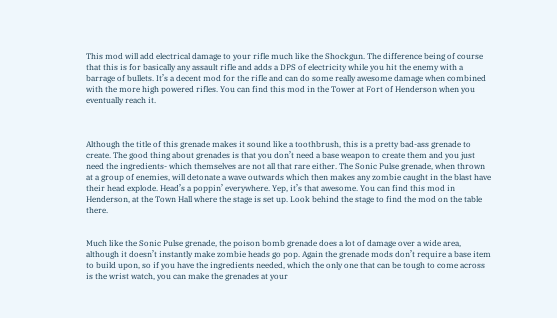This mod will add electrical damage to your rifle much like the Shockgun. The difference being of course that this is for basically any assault rifle and adds a DPS of electricity while you hit the enemy with a barrage of bullets. It’s a decent mod for the rifle and can do some really awesome damage when combined with the more high powered rifles. You can find this mod in the Tower at Fort of Henderson when you eventually reach it.



Although the title of this grenade makes it sound like a toothbrush, this is a pretty bad-ass grenade to create. The good thing about grenades is that you don’t need a base weapon to create them and you just need the ingredients- which themselves are not all that rare either. The Sonic Pulse grenade, when thrown at a group of enemies, will detonate a wave outwards which then makes any zombie caught in the blast have their head explode. Head’s a poppin’ everywhere. Yep, it’s that awesome. You can find this mod in Henderson, at the Town Hall where the stage is set up. Look behind the stage to find the mod on the table there.


Much like the Sonic Pulse grenade, the poison bomb grenade does a lot of damage over a wide area, although it doesn’t instantly make zombie heads go pop. Again the grenade mods don’t require a base item to build upon, so if you have the ingredients needed, which the only one that can be tough to come across is the wrist watch, you can make the grenades at your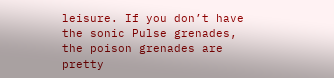leisure. If you don’t have the sonic Pulse grenades, the poison grenades are pretty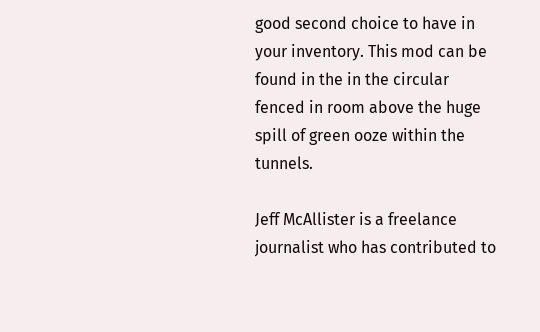good second choice to have in your inventory. This mod can be found in the in the circular fenced in room above the huge spill of green ooze within the tunnels.

Jeff McAllister is a freelance journalist who has contributed to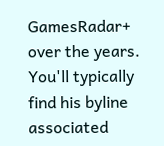GamesRadar+ over the years. You'll typically find his byline associated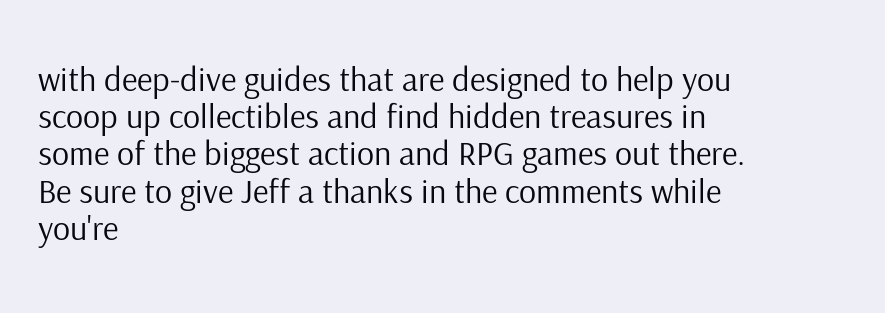with deep-dive guides that are designed to help you scoop up collectibles and find hidden treasures in some of the biggest action and RPG games out there. Be sure to give Jeff a thanks in the comments while you're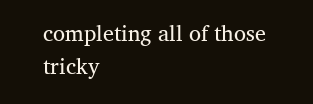completing all of those tricky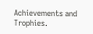Achievements and Trophies.